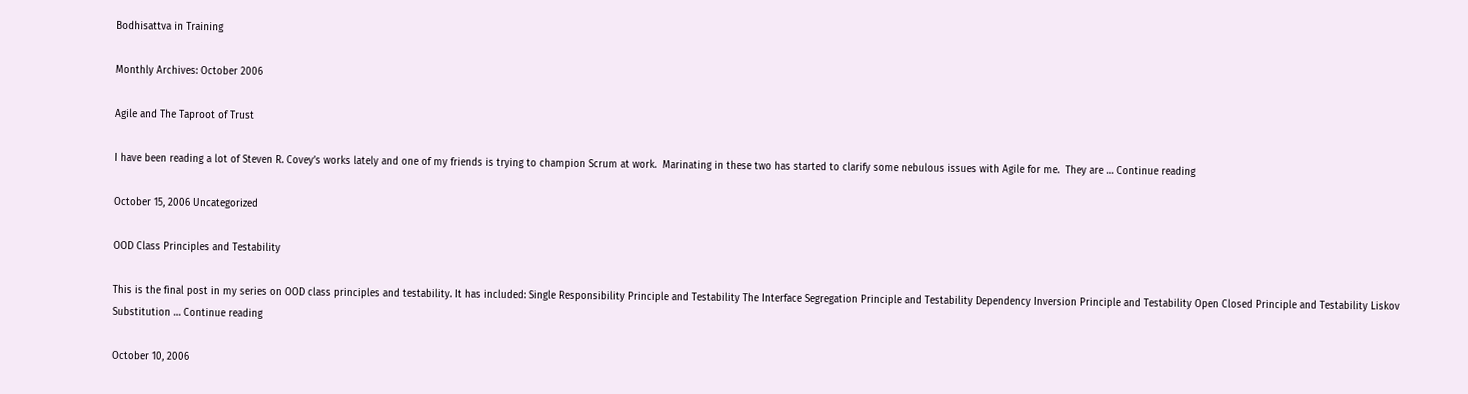Bodhisattva in Training

Monthly Archives: October 2006

Agile and The Taproot of Trust

I have been reading a lot of Steven R. Covey’s works lately and one of my friends is trying to champion Scrum at work.  Marinating in these two has started to clarify some nebulous issues with Agile for me.  They are … Continue reading

October 15, 2006 Uncategorized

OOD Class Principles and Testability

This is the final post in my series on OOD class principles and testability. It has included: Single Responsibility Principle and Testability The Interface Segregation Principle and Testability Dependency Inversion Principle and Testability Open Closed Principle and Testability Liskov Substitution … Continue reading

October 10, 2006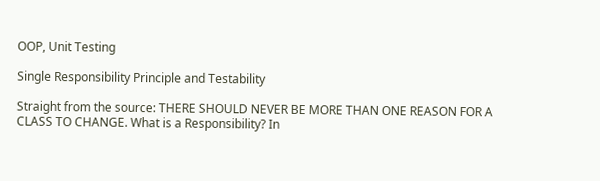OOP, Unit Testing

Single Responsibility Principle and Testability

Straight from the source: THERE SHOULD NEVER BE MORE THAN ONE REASON FOR A CLASS TO CHANGE. What is a Responsibility? In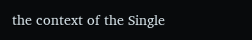the context of the Single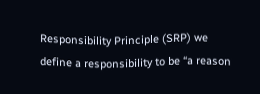Responsibility Principle (SRP) we define a responsibility to be “a reason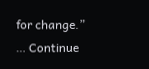for change.” … Continue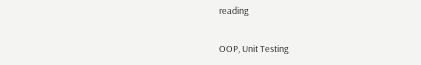reading

OOP, Unit Testing